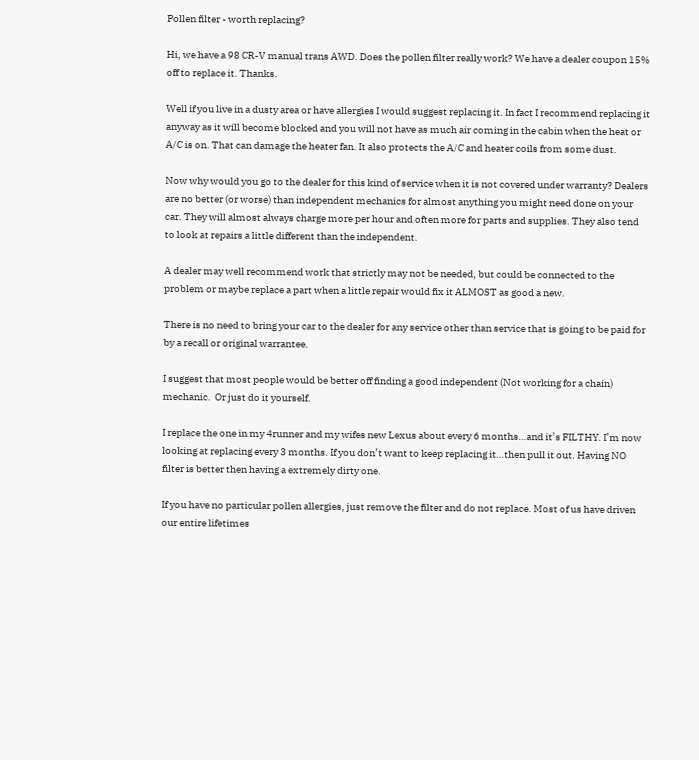Pollen filter - worth replacing?

Hi, we have a 98 CR-V manual trans AWD. Does the pollen filter really work? We have a dealer coupon 15% off to replace it. Thanks.

Well if you live in a dusty area or have allergies I would suggest replacing it. In fact I recommend replacing it anyway as it will become blocked and you will not have as much air coming in the cabin when the heat or A/C is on. That can damage the heater fan. It also protects the A/C and heater coils from some dust.

Now why would you go to the dealer for this kind of service when it is not covered under warranty? Dealers are no better (or worse) than independent mechanics for almost anything you might need done on your car. They will almost always charge more per hour and often more for parts and supplies. They also tend to look at repairs a little different than the independent.

A dealer may well recommend work that strictly may not be needed, but could be connected to the problem or maybe replace a part when a little repair would fix it ALMOST as good a new.

There is no need to bring your car to the dealer for any service other than service that is going to be paid for by a recall or original warrantee.

I suggest that most people would be better off finding a good independent (Not working for a chain) mechanic.  Or just do it yourself.

I replace the one in my 4runner and my wifes new Lexus about every 6 months…and it’s FILTHY. I’m now looking at replacing every 3 months. If you don’t want to keep replacing it…then pull it out. Having NO filter is better then having a extremely dirty one.

If you have no particular pollen allergies, just remove the filter and do not replace. Most of us have driven our entire lifetimes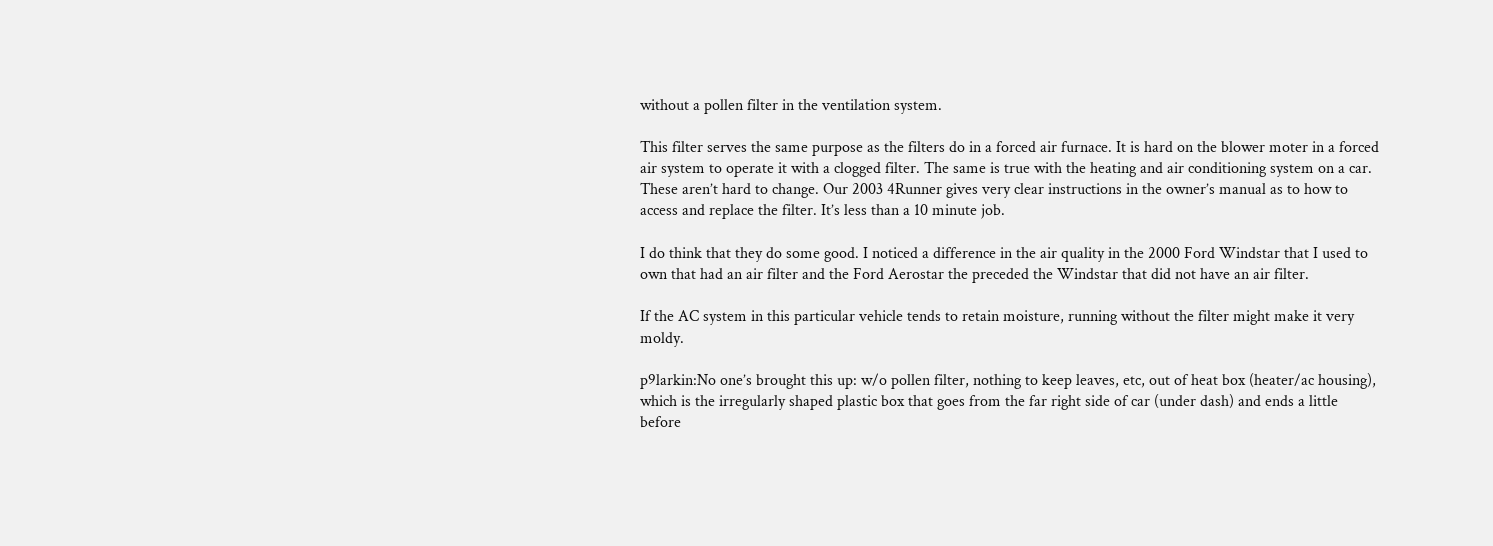without a pollen filter in the ventilation system.

This filter serves the same purpose as the filters do in a forced air furnace. It is hard on the blower moter in a forced air system to operate it with a clogged filter. The same is true with the heating and air conditioning system on a car. These aren’t hard to change. Our 2003 4Runner gives very clear instructions in the owner’s manual as to how to access and replace the filter. It’s less than a 10 minute job.

I do think that they do some good. I noticed a difference in the air quality in the 2000 Ford Windstar that I used to own that had an air filter and the Ford Aerostar the preceded the Windstar that did not have an air filter.

If the AC system in this particular vehicle tends to retain moisture, running without the filter might make it very moldy.

p9larkin:No one’s brought this up: w/o pollen filter, nothing to keep leaves, etc, out of heat box (heater/ac housing), which is the irregularly shaped plastic box that goes from the far right side of car (under dash) and ends a little before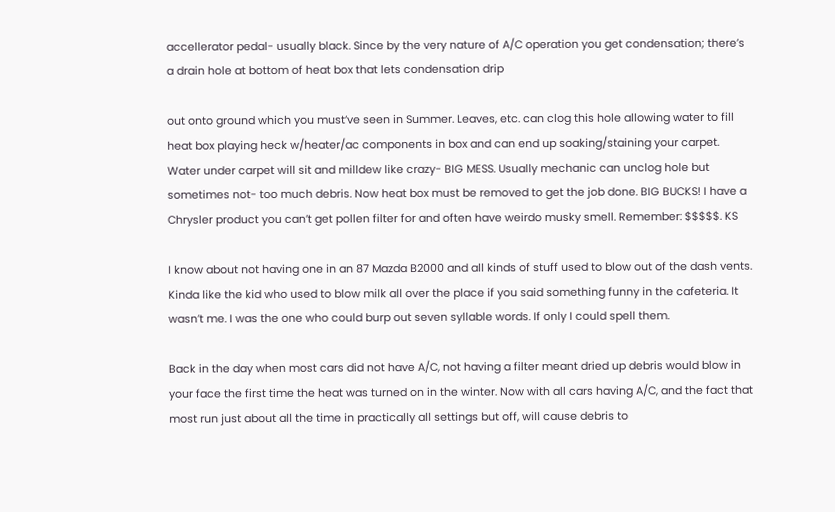accellerator pedal- usually black. Since by the very nature of A/C operation you get condensation; there’s a drain hole at bottom of heat box that lets condensation drip

out onto ground which you must’ve seen in Summer. Leaves, etc. can clog this hole allowing water to fill heat box playing heck w/heater/ac components in box and can end up soaking/staining your carpet. Water under carpet will sit and milldew like crazy- BIG MESS. Usually mechanic can unclog hole but sometimes not- too much debris. Now heat box must be removed to get the job done. BIG BUCKS! I have a Chrysler product you can’t get pollen filter for and often have weirdo musky smell. Remember: $$$$$. KS

I know about not having one in an 87 Mazda B2000 and all kinds of stuff used to blow out of the dash vents. Kinda like the kid who used to blow milk all over the place if you said something funny in the cafeteria. It wasn’t me. I was the one who could burp out seven syllable words. If only I could spell them.

Back in the day when most cars did not have A/C, not having a filter meant dried up debris would blow in your face the first time the heat was turned on in the winter. Now with all cars having A/C, and the fact that most run just about all the time in practically all settings but off, will cause debris to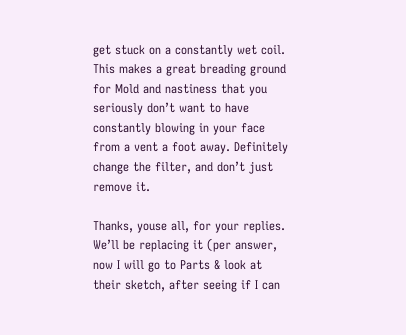get stuck on a constantly wet coil. This makes a great breading ground for Mold and nastiness that you seriously don’t want to have constantly blowing in your face from a vent a foot away. Definitely change the filter, and don’t just remove it.

Thanks, youse all, for your replies. We’ll be replacing it (per answer, now I will go to Parts & look at their sketch, after seeing if I can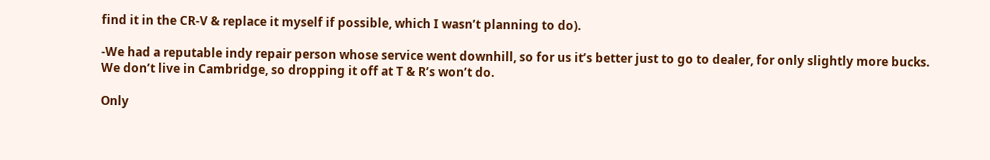find it in the CR-V & replace it myself if possible, which I wasn’t planning to do).

-We had a reputable indy repair person whose service went downhill, so for us it’s better just to go to dealer, for only slightly more bucks. We don’t live in Cambridge, so dropping it off at T & R’s won’t do.

Only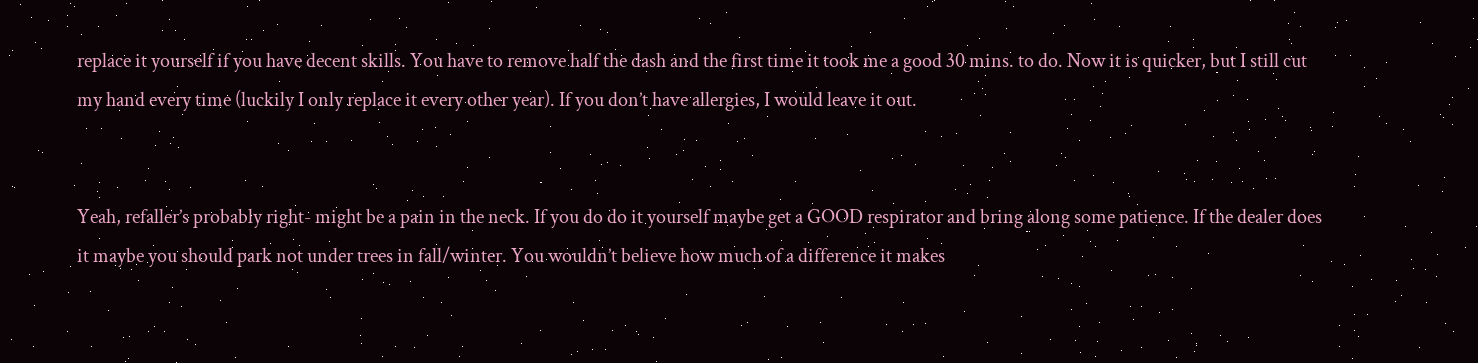replace it yourself if you have decent skills. You have to remove half the dash and the first time it took me a good 30 mins. to do. Now it is quicker, but I still cut my hand every time (luckily I only replace it every other year). If you don’t have allergies, I would leave it out.


Yeah, refaller’s probably right- might be a pain in the neck. If you do do it yourself maybe get a GOOD respirator and bring along some patience. If the dealer does it maybe you should park not under trees in fall/winter. You wouldn’t believe how much of a difference it makes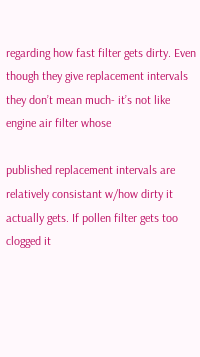regarding how fast filter gets dirty. Even though they give replacement intervals they don’t mean much- it’s not like engine air filter whose

published replacement intervals are relatively consistant w/how dirty it actually gets. If pollen filter gets too clogged it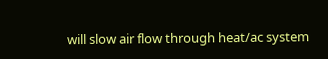will slow air flow through heat/ac system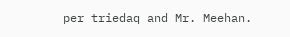per triedaq and Mr. Meehan.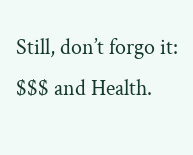Still, don’t forgo it: $$$ and Health.